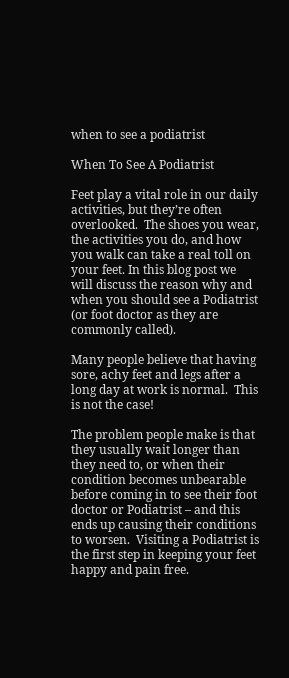when to see a podiatrist

When To See A Podiatrist

Feet play a vital role in our daily activities, but they’re often overlooked.  The shoes you wear, the activities you do, and how you walk can take a real toll on your feet. In this blog post we will discuss the reason why and when you should see a Podiatrist (or foot doctor as they are commonly called).

Many people believe that having sore, achy feet and legs after a long day at work is normal.  This is not the case!

The problem people make is that they usually wait longer than they need to, or when their condition becomes unbearable before coming in to see their foot doctor or Podiatrist – and this ends up causing their conditions to worsen.  Visiting a Podiatrist is the first step in keeping your feet happy and pain free.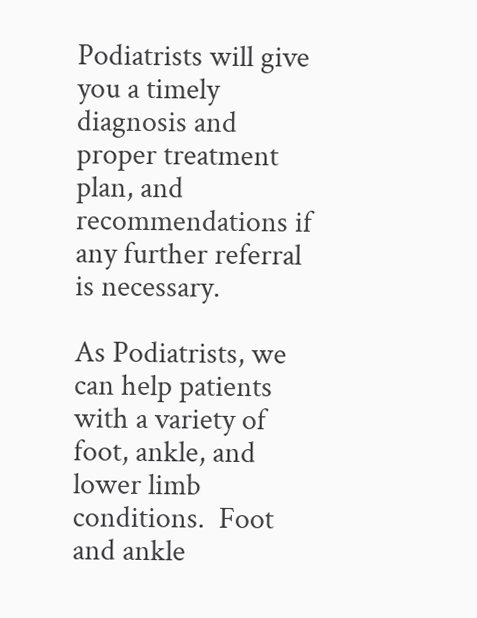Podiatrists will give you a timely diagnosis and proper treatment plan, and recommendations if any further referral is necessary.

As Podiatrists, we can help patients with a variety of foot, ankle, and lower limb conditions.  Foot and ankle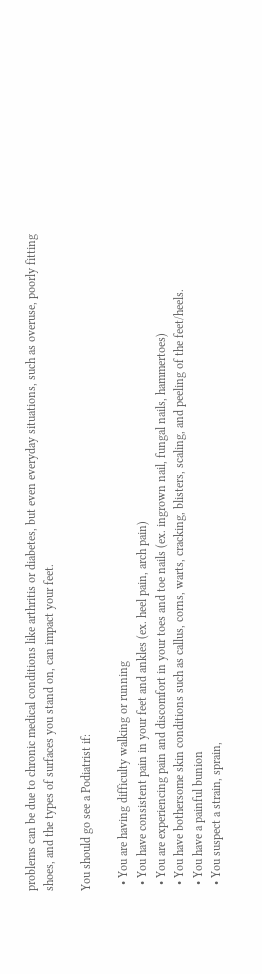problems can be due to chronic medical conditions like arthritis or diabetes, but even everyday situations, such as overuse, poorly fitting shoes, and the types of surfaces you stand on, can impact your feet.

You should go see a Podiatrist if:

  • You are having difficulty walking or running
  • You have consistent pain in your feet and ankles (ex. heel pain, arch pain)
  • You are experiencing pain and discomfort in your toes and toe nails (ex. ingrown nail, fungal nails, hammertoes)
  • You have bothersome skin conditions such as callus, corns, warts, cracking, blisters, scaling, and peeling of the feet/heels.
  • You have a painful bunion
  • You suspect a strain, sprain,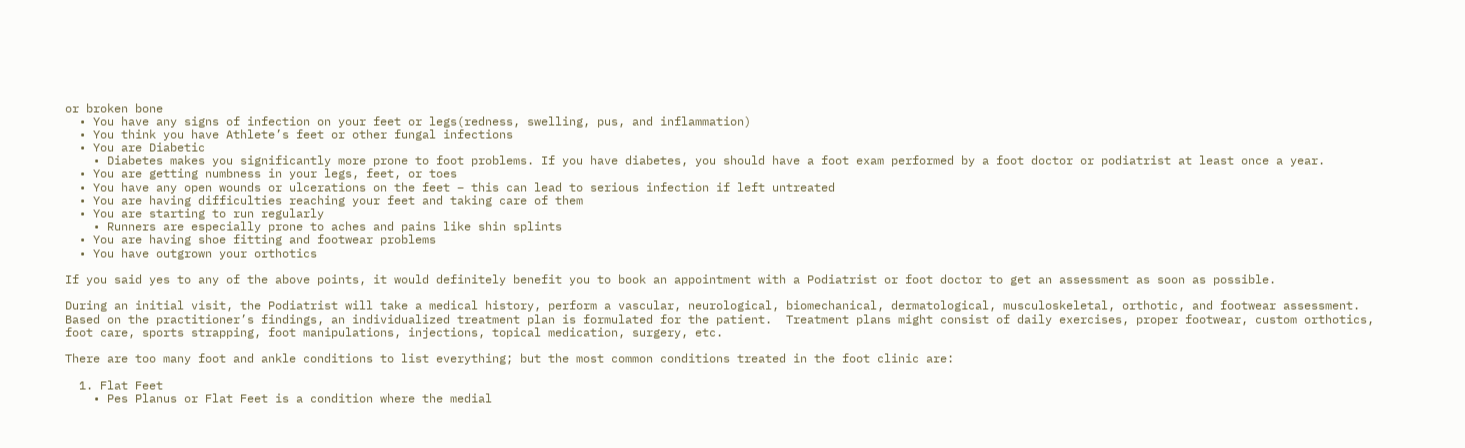or broken bone
  • You have any signs of infection on your feet or legs(redness, swelling, pus, and inflammation)
  • You think you have Athlete’s feet or other fungal infections
  • You are Diabetic
    • Diabetes makes you significantly more prone to foot problems. If you have diabetes, you should have a foot exam performed by a foot doctor or podiatrist at least once a year.
  • You are getting numbness in your legs, feet, or toes
  • You have any open wounds or ulcerations on the feet – this can lead to serious infection if left untreated
  • You are having difficulties reaching your feet and taking care of them
  • You are starting to run regularly
    • Runners are especially prone to aches and pains like shin splints
  • You are having shoe fitting and footwear problems
  • You have outgrown your orthotics

If you said yes to any of the above points, it would definitely benefit you to book an appointment with a Podiatrist or foot doctor to get an assessment as soon as possible.

During an initial visit, the Podiatrist will take a medical history, perform a vascular, neurological, biomechanical, dermatological, musculoskeletal, orthotic, and footwear assessment.  Based on the practitioner’s findings, an individualized treatment plan is formulated for the patient.  Treatment plans might consist of daily exercises, proper footwear, custom orthotics, foot care, sports strapping, foot manipulations, injections, topical medication, surgery, etc.

There are too many foot and ankle conditions to list everything; but the most common conditions treated in the foot clinic are:

  1. Flat Feet
    • Pes Planus or Flat Feet is a condition where the medial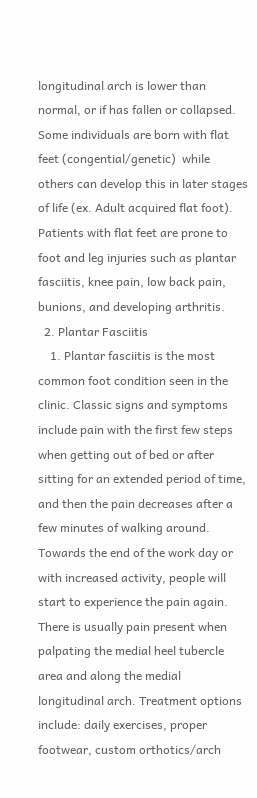longitudinal arch is lower than normal, or if has fallen or collapsed.  Some individuals are born with flat feet (congential/genetic)  while others can develop this in later stages of life (ex. Adult acquired flat foot). Patients with flat feet are prone to foot and leg injuries such as plantar fasciitis, knee pain, low back pain, bunions, and developing arthritis.
  2. Plantar Fasciitis
    1. Plantar fasciitis is the most common foot condition seen in the clinic. Classic signs and symptoms include pain with the first few steps when getting out of bed or after sitting for an extended period of time, and then the pain decreases after a few minutes of walking around. Towards the end of the work day or with increased activity, people will start to experience the pain again. There is usually pain present when palpating the medial heel tubercle area and along the medial longitudinal arch. Treatment options include: daily exercises, proper footwear, custom orthotics/arch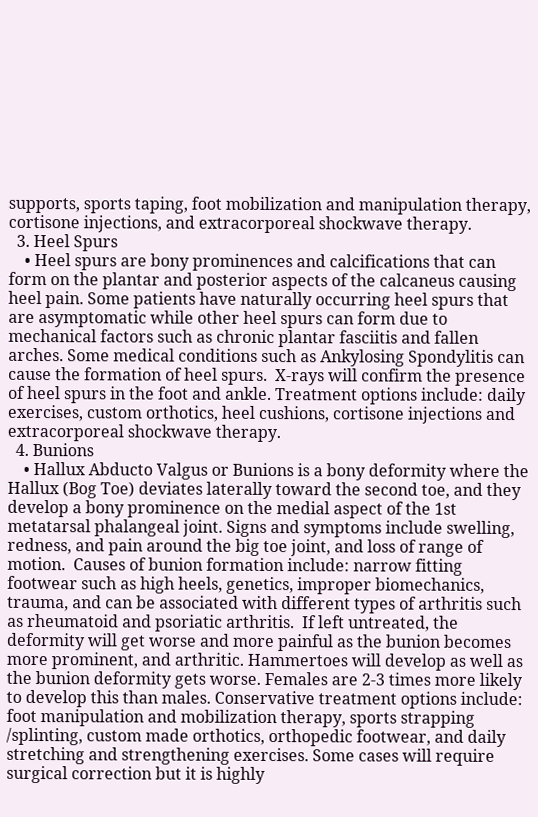supports, sports taping, foot mobilization and manipulation therapy, cortisone injections, and extracorporeal shockwave therapy.
  3. Heel Spurs
    • Heel spurs are bony prominences and calcifications that can form on the plantar and posterior aspects of the calcaneus causing heel pain. Some patients have naturally occurring heel spurs that  are asymptomatic while other heel spurs can form due to mechanical factors such as chronic plantar fasciitis and fallen arches. Some medical conditions such as Ankylosing Spondylitis can cause the formation of heel spurs.  X-rays will confirm the presence of heel spurs in the foot and ankle. Treatment options include: daily exercises, custom orthotics, heel cushions, cortisone injections and extracorporeal shockwave therapy.
  4. Bunions
    • Hallux Abducto Valgus or Bunions is a bony deformity where the Hallux (Bog Toe) deviates laterally toward the second toe, and they develop a bony prominence on the medial aspect of the 1st metatarsal phalangeal joint. Signs and symptoms include swelling, redness, and pain around the big toe joint, and loss of range of motion.  Causes of bunion formation include: narrow fitting footwear such as high heels, genetics, improper biomechanics, trauma, and can be associated with different types of arthritis such as rheumatoid and psoriatic arthritis.  If left untreated, the deformity will get worse and more painful as the bunion becomes more prominent, and arthritic. Hammertoes will develop as well as the bunion deformity gets worse. Females are 2-3 times more likely to develop this than males. Conservative treatment options include: foot manipulation and mobilization therapy, sports strapping /splinting, custom made orthotics, orthopedic footwear, and daily stretching and strengthening exercises. Some cases will require surgical correction but it is highly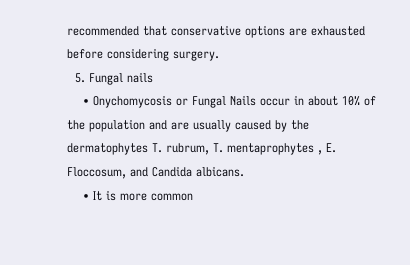recommended that conservative options are exhausted before considering surgery.
  5. Fungal nails
    • Onychomycosis or Fungal Nails occur in about 10% of the population and are usually caused by the dermatophytes T. rubrum, T. mentaprophytes , E. Floccosum, and Candida albicans.
    • It is more common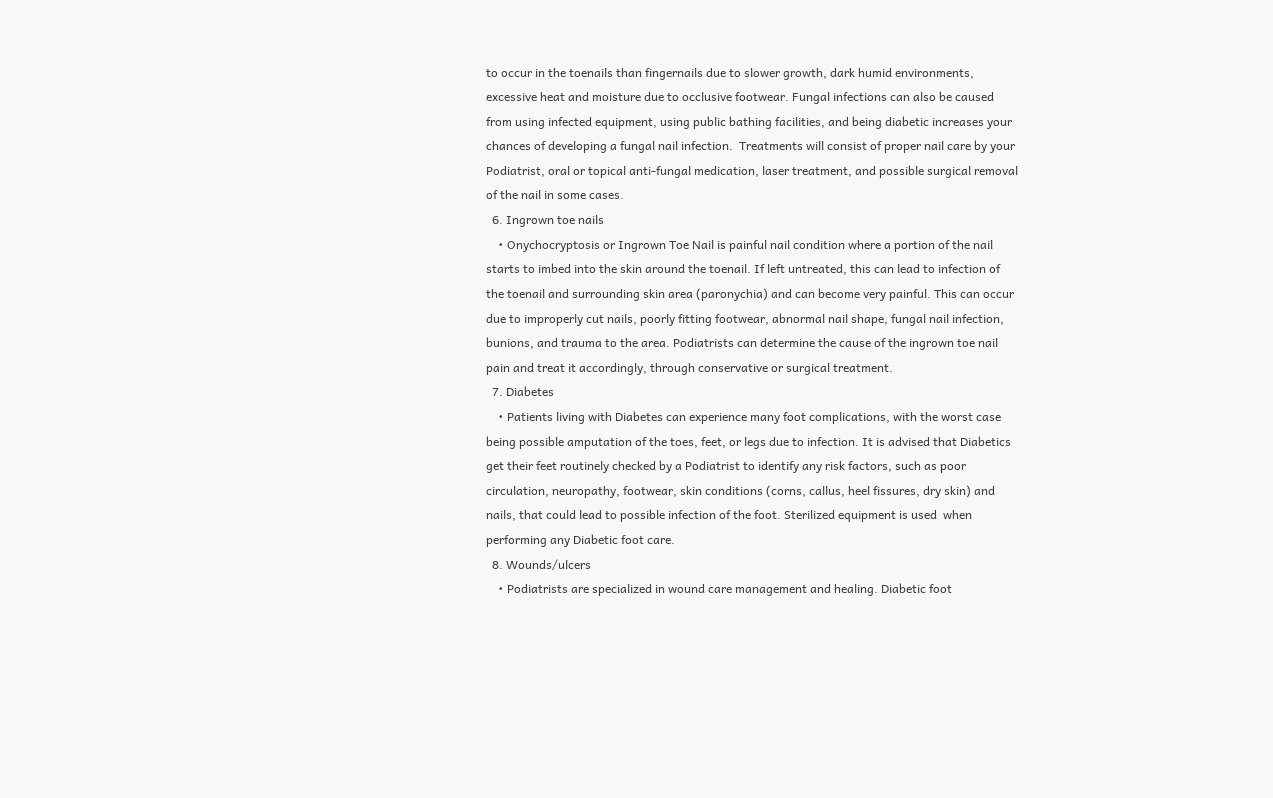to occur in the toenails than fingernails due to slower growth, dark humid environments, excessive heat and moisture due to occlusive footwear. Fungal infections can also be caused from using infected equipment, using public bathing facilities, and being diabetic increases your chances of developing a fungal nail infection.  Treatments will consist of proper nail care by your Podiatrist, oral or topical anti-fungal medication, laser treatment, and possible surgical removal of the nail in some cases.
  6. Ingrown toe nails
    • Onychocryptosis or Ingrown Toe Nail is painful nail condition where a portion of the nail starts to imbed into the skin around the toenail. If left untreated, this can lead to infection of the toenail and surrounding skin area (paronychia) and can become very painful. This can occur due to improperly cut nails, poorly fitting footwear, abnormal nail shape, fungal nail infection,  bunions, and trauma to the area. Podiatrists can determine the cause of the ingrown toe nail pain and treat it accordingly, through conservative or surgical treatment.
  7. Diabetes
    • Patients living with Diabetes can experience many foot complications, with the worst case being possible amputation of the toes, feet, or legs due to infection. It is advised that Diabetics get their feet routinely checked by a Podiatrist to identify any risk factors, such as poor circulation, neuropathy, footwear, skin conditions (corns, callus, heel fissures, dry skin) and nails, that could lead to possible infection of the foot. Sterilized equipment is used  when performing any Diabetic foot care.
  8. Wounds/ulcers
    • Podiatrists are specialized in wound care management and healing. Diabetic foot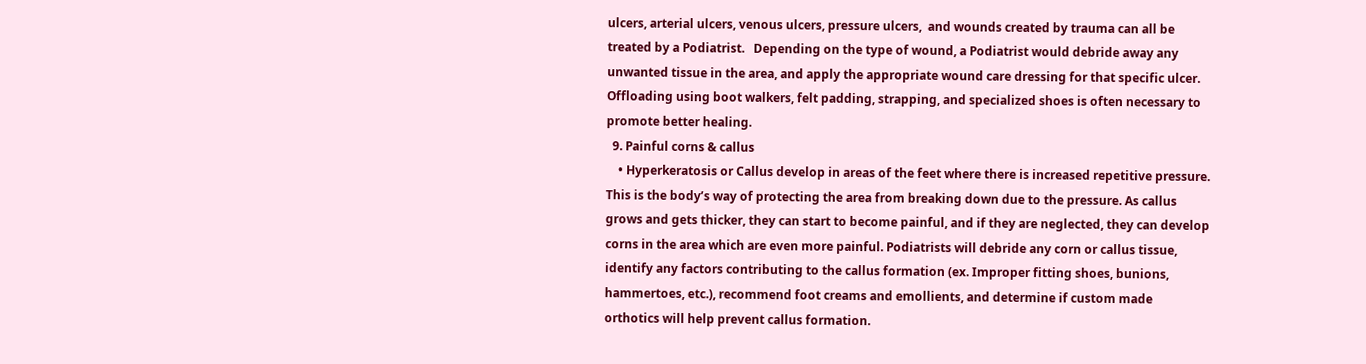ulcers, arterial ulcers, venous ulcers, pressure ulcers,  and wounds created by trauma can all be treated by a Podiatrist.   Depending on the type of wound, a Podiatrist would debride away any unwanted tissue in the area, and apply the appropriate wound care dressing for that specific ulcer. Offloading using boot walkers, felt padding, strapping, and specialized shoes is often necessary to promote better healing.
  9. Painful corns & callus
    • Hyperkeratosis or Callus develop in areas of the feet where there is increased repetitive pressure. This is the body’s way of protecting the area from breaking down due to the pressure. As callus grows and gets thicker, they can start to become painful, and if they are neglected, they can develop corns in the area which are even more painful. Podiatrists will debride any corn or callus tissue, identify any factors contributing to the callus formation (ex. Improper fitting shoes, bunions, hammertoes, etc.), recommend foot creams and emollients, and determine if custom made orthotics will help prevent callus formation.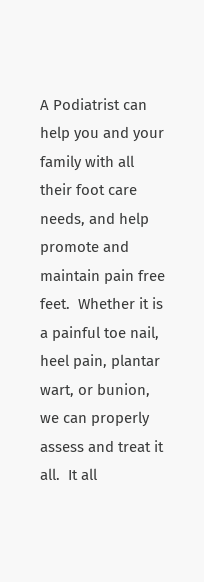A Podiatrist can help you and your family with all their foot care needs, and help promote and maintain pain free feet.  Whether it is a painful toe nail, heel pain, plantar wart, or bunion, we can properly assess and treat it all.  It all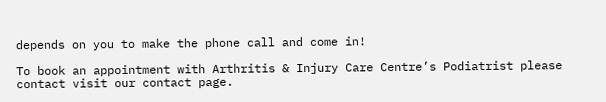depends on you to make the phone call and come in!

To book an appointment with Arthritis & Injury Care Centre’s Podiatrist please contact visit our contact page.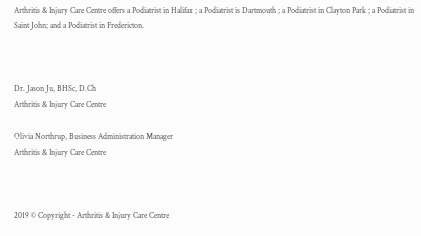Arthritis & Injury Care Centre offers a Podiatrist in Halifax ; a Podiatrist is Dartmouth ; a Podiatrist in Clayton Park ; a Podiatrist in Saint John; and a Podiatrist in Fredericton.



Dr. Jason Ju, BHSc, D.Ch
Arthritis & Injury Care Centre

Olivia Northrup, Business Administration Manager
Arthritis & Injury Care Centre



2019 © Copyright - Arthritis & Injury Care Centre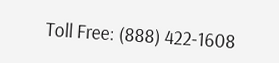Toll Free: (888) 422-1608